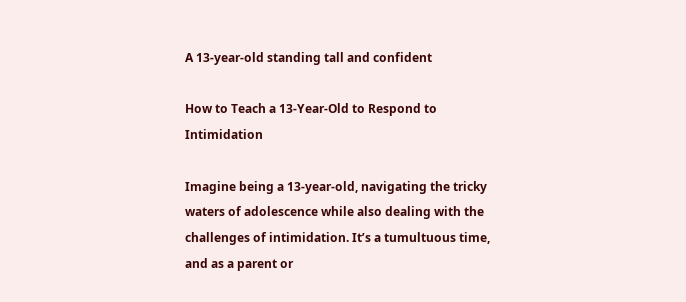A 13-year-old standing tall and confident

How to Teach a 13-Year-Old to Respond to Intimidation

Imagine being a 13-year-old, navigating the tricky waters of adolescence while also dealing with the challenges of intimidation. It’s a tumultuous time, and as a parent or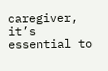caregiver, it’s essential to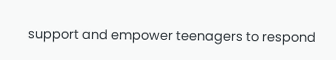support and empower teenagers to respond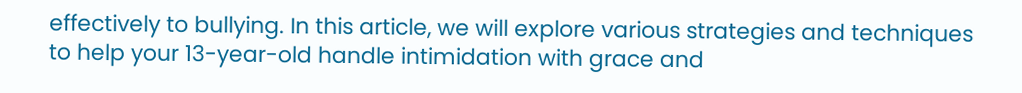effectively to bullying. In this article, we will explore various strategies and techniques to help your 13-year-old handle intimidation with grace and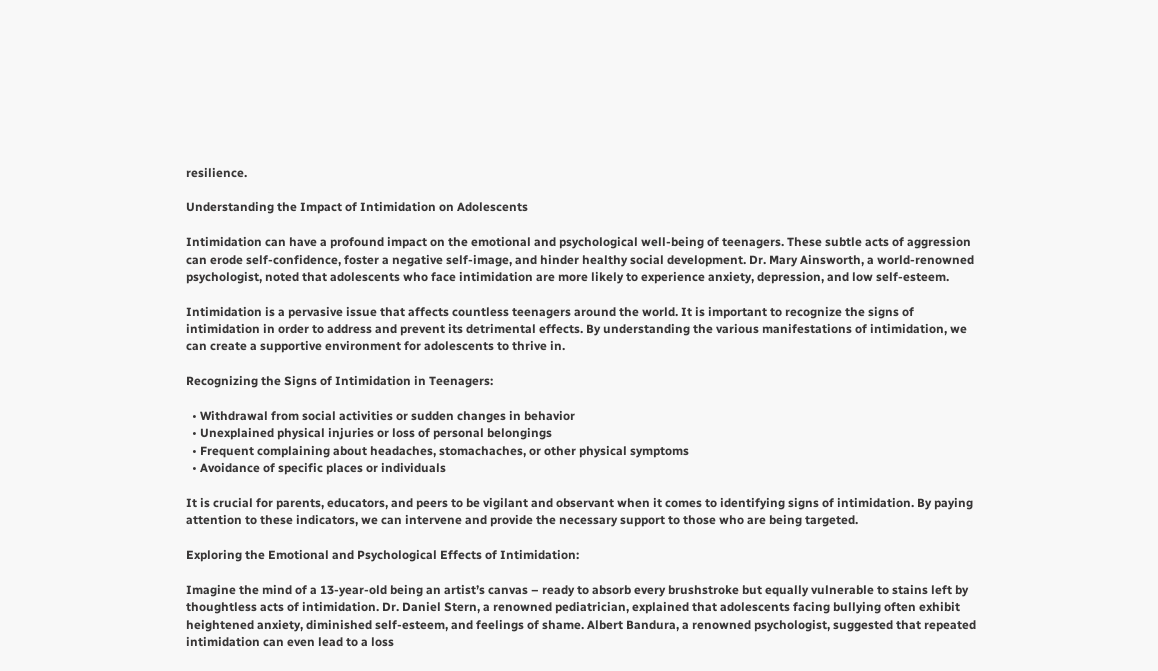resilience.

Understanding the Impact of Intimidation on Adolescents

Intimidation can have a profound impact on the emotional and psychological well-being of teenagers. These subtle acts of aggression can erode self-confidence, foster a negative self-image, and hinder healthy social development. Dr. Mary Ainsworth, a world-renowned psychologist, noted that adolescents who face intimidation are more likely to experience anxiety, depression, and low self-esteem.

Intimidation is a pervasive issue that affects countless teenagers around the world. It is important to recognize the signs of intimidation in order to address and prevent its detrimental effects. By understanding the various manifestations of intimidation, we can create a supportive environment for adolescents to thrive in.

Recognizing the Signs of Intimidation in Teenagers:

  • Withdrawal from social activities or sudden changes in behavior
  • Unexplained physical injuries or loss of personal belongings
  • Frequent complaining about headaches, stomachaches, or other physical symptoms
  • Avoidance of specific places or individuals

It is crucial for parents, educators, and peers to be vigilant and observant when it comes to identifying signs of intimidation. By paying attention to these indicators, we can intervene and provide the necessary support to those who are being targeted.

Exploring the Emotional and Psychological Effects of Intimidation:

Imagine the mind of a 13-year-old being an artist’s canvas – ready to absorb every brushstroke but equally vulnerable to stains left by thoughtless acts of intimidation. Dr. Daniel Stern, a renowned pediatrician, explained that adolescents facing bullying often exhibit heightened anxiety, diminished self-esteem, and feelings of shame. Albert Bandura, a renowned psychologist, suggested that repeated intimidation can even lead to a loss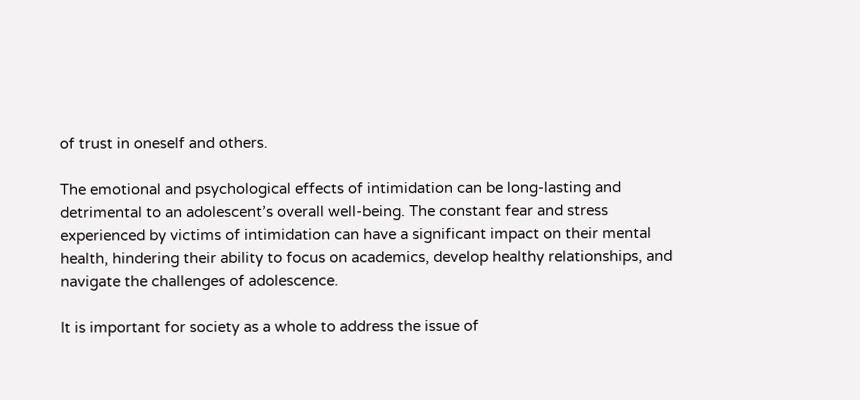of trust in oneself and others.

The emotional and psychological effects of intimidation can be long-lasting and detrimental to an adolescent’s overall well-being. The constant fear and stress experienced by victims of intimidation can have a significant impact on their mental health, hindering their ability to focus on academics, develop healthy relationships, and navigate the challenges of adolescence.

It is important for society as a whole to address the issue of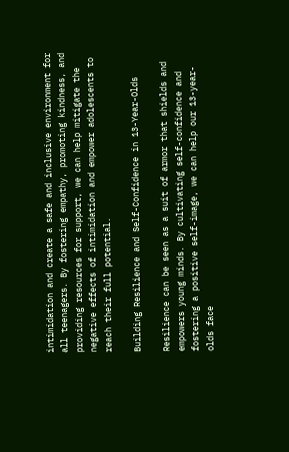intimidation and create a safe and inclusive environment for all teenagers. By fostering empathy, promoting kindness, and providing resources for support, we can help mitigate the negative effects of intimidation and empower adolescents to reach their full potential.

Building Resilience and Self-Confidence in 13-Year-Olds

Resilience can be seen as a suit of armor that shields and empowers young minds. By cultivating self-confidence and fostering a positive self-image, we can help our 13-year-olds face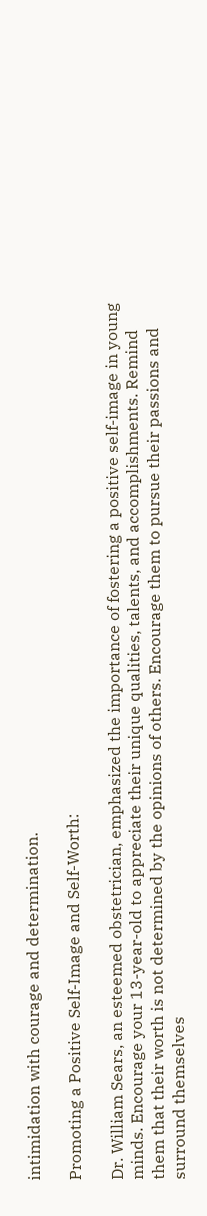intimidation with courage and determination.

Promoting a Positive Self-Image and Self-Worth:

Dr. William Sears, an esteemed obstetrician, emphasized the importance of fostering a positive self-image in young minds. Encourage your 13-year-old to appreciate their unique qualities, talents, and accomplishments. Remind them that their worth is not determined by the opinions of others. Encourage them to pursue their passions and surround themselves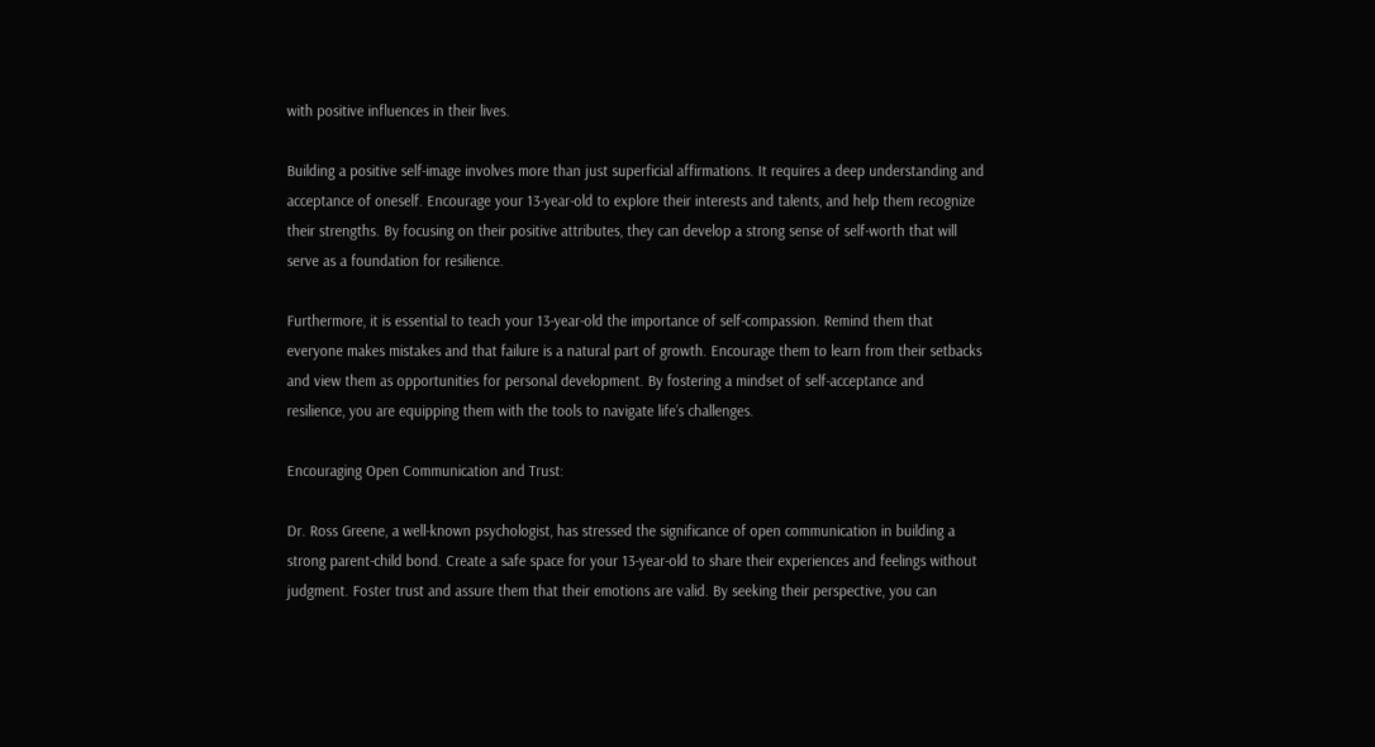with positive influences in their lives.

Building a positive self-image involves more than just superficial affirmations. It requires a deep understanding and acceptance of oneself. Encourage your 13-year-old to explore their interests and talents, and help them recognize their strengths. By focusing on their positive attributes, they can develop a strong sense of self-worth that will serve as a foundation for resilience.

Furthermore, it is essential to teach your 13-year-old the importance of self-compassion. Remind them that everyone makes mistakes and that failure is a natural part of growth. Encourage them to learn from their setbacks and view them as opportunities for personal development. By fostering a mindset of self-acceptance and resilience, you are equipping them with the tools to navigate life’s challenges.

Encouraging Open Communication and Trust:

Dr. Ross Greene, a well-known psychologist, has stressed the significance of open communication in building a strong parent-child bond. Create a safe space for your 13-year-old to share their experiences and feelings without judgment. Foster trust and assure them that their emotions are valid. By seeking their perspective, you can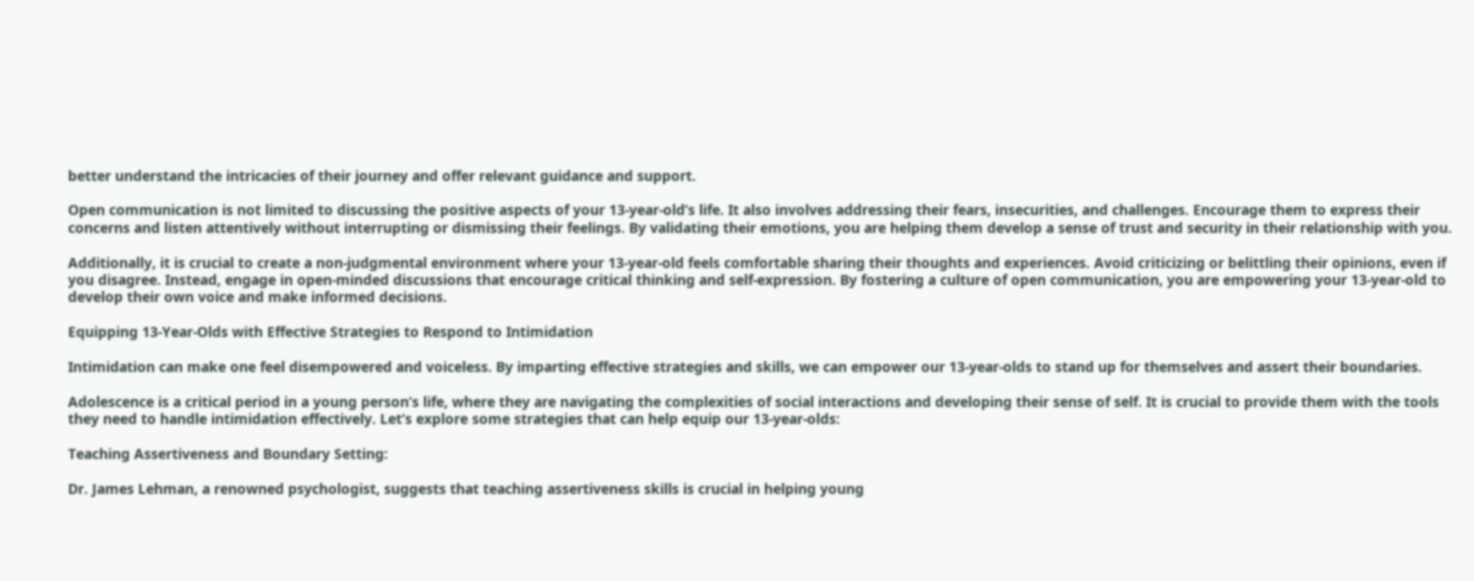better understand the intricacies of their journey and offer relevant guidance and support.

Open communication is not limited to discussing the positive aspects of your 13-year-old’s life. It also involves addressing their fears, insecurities, and challenges. Encourage them to express their concerns and listen attentively without interrupting or dismissing their feelings. By validating their emotions, you are helping them develop a sense of trust and security in their relationship with you.

Additionally, it is crucial to create a non-judgmental environment where your 13-year-old feels comfortable sharing their thoughts and experiences. Avoid criticizing or belittling their opinions, even if you disagree. Instead, engage in open-minded discussions that encourage critical thinking and self-expression. By fostering a culture of open communication, you are empowering your 13-year-old to develop their own voice and make informed decisions.

Equipping 13-Year-Olds with Effective Strategies to Respond to Intimidation

Intimidation can make one feel disempowered and voiceless. By imparting effective strategies and skills, we can empower our 13-year-olds to stand up for themselves and assert their boundaries.

Adolescence is a critical period in a young person’s life, where they are navigating the complexities of social interactions and developing their sense of self. It is crucial to provide them with the tools they need to handle intimidation effectively. Let’s explore some strategies that can help equip our 13-year-olds:

Teaching Assertiveness and Boundary Setting:

Dr. James Lehman, a renowned psychologist, suggests that teaching assertiveness skills is crucial in helping young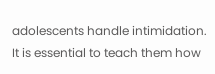adolescents handle intimidation. It is essential to teach them how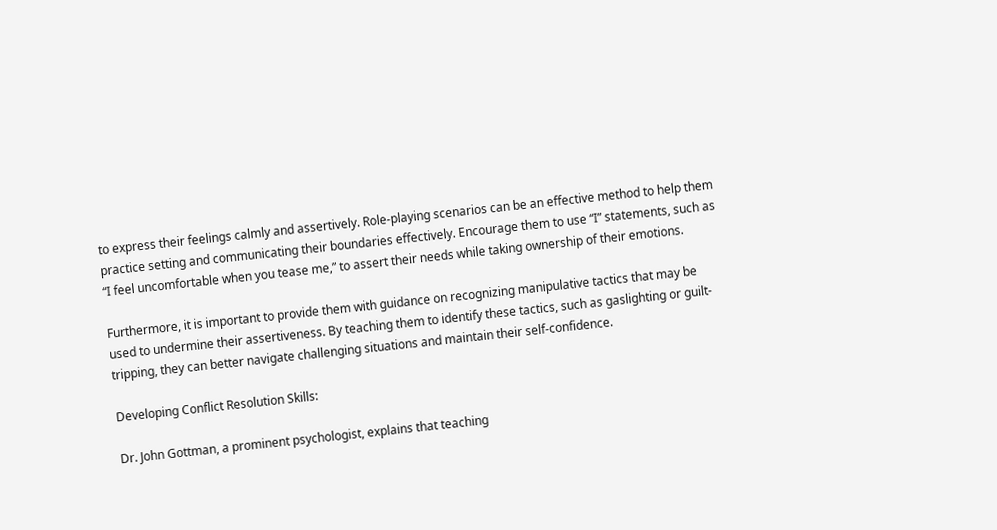to express their feelings calmly and assertively. Role-playing scenarios can be an effective method to help them practice setting and communicating their boundaries effectively. Encourage them to use “I” statements, such as “I feel uncomfortable when you tease me,” to assert their needs while taking ownership of their emotions.

Furthermore, it is important to provide them with guidance on recognizing manipulative tactics that may be used to undermine their assertiveness. By teaching them to identify these tactics, such as gaslighting or guilt-tripping, they can better navigate challenging situations and maintain their self-confidence.

Developing Conflict Resolution Skills:

Dr. John Gottman, a prominent psychologist, explains that teaching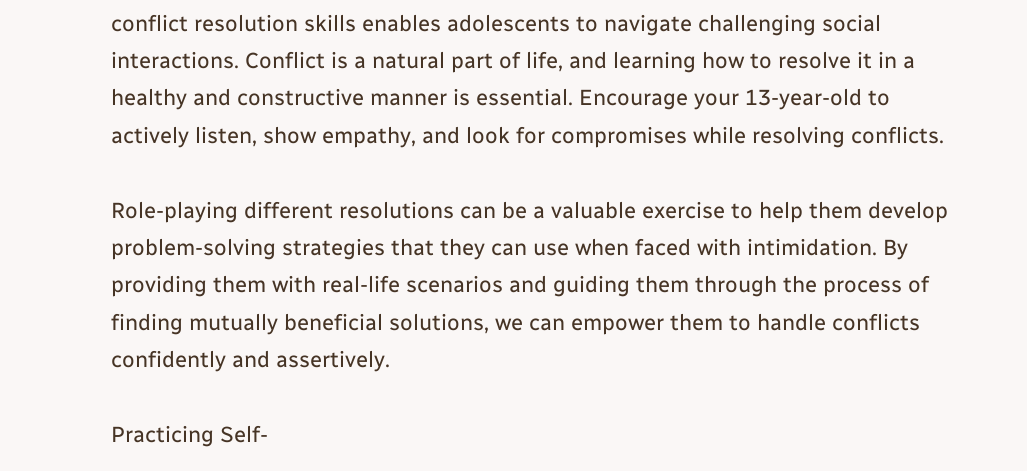conflict resolution skills enables adolescents to navigate challenging social interactions. Conflict is a natural part of life, and learning how to resolve it in a healthy and constructive manner is essential. Encourage your 13-year-old to actively listen, show empathy, and look for compromises while resolving conflicts.

Role-playing different resolutions can be a valuable exercise to help them develop problem-solving strategies that they can use when faced with intimidation. By providing them with real-life scenarios and guiding them through the process of finding mutually beneficial solutions, we can empower them to handle conflicts confidently and assertively.

Practicing Self-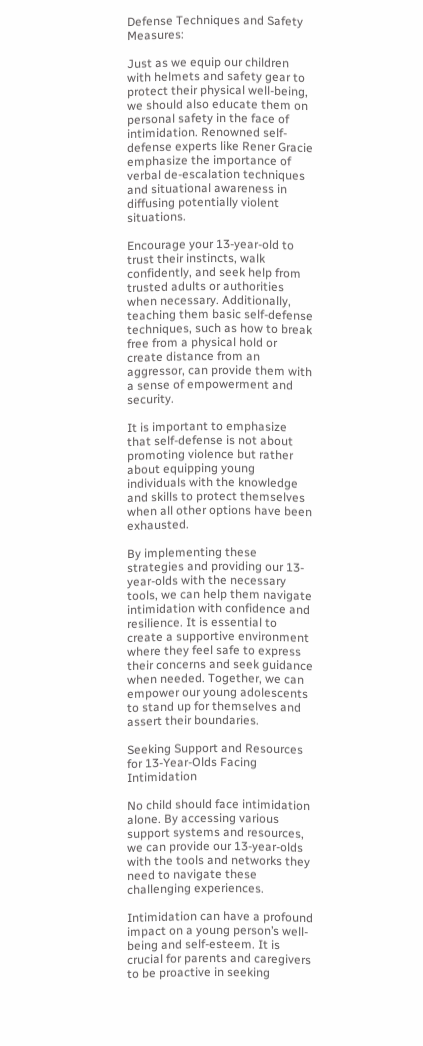Defense Techniques and Safety Measures:

Just as we equip our children with helmets and safety gear to protect their physical well-being, we should also educate them on personal safety in the face of intimidation. Renowned self-defense experts like Rener Gracie emphasize the importance of verbal de-escalation techniques and situational awareness in diffusing potentially violent situations.

Encourage your 13-year-old to trust their instincts, walk confidently, and seek help from trusted adults or authorities when necessary. Additionally, teaching them basic self-defense techniques, such as how to break free from a physical hold or create distance from an aggressor, can provide them with a sense of empowerment and security.

It is important to emphasize that self-defense is not about promoting violence but rather about equipping young individuals with the knowledge and skills to protect themselves when all other options have been exhausted.

By implementing these strategies and providing our 13-year-olds with the necessary tools, we can help them navigate intimidation with confidence and resilience. It is essential to create a supportive environment where they feel safe to express their concerns and seek guidance when needed. Together, we can empower our young adolescents to stand up for themselves and assert their boundaries.

Seeking Support and Resources for 13-Year-Olds Facing Intimidation

No child should face intimidation alone. By accessing various support systems and resources, we can provide our 13-year-olds with the tools and networks they need to navigate these challenging experiences.

Intimidation can have a profound impact on a young person’s well-being and self-esteem. It is crucial for parents and caregivers to be proactive in seeking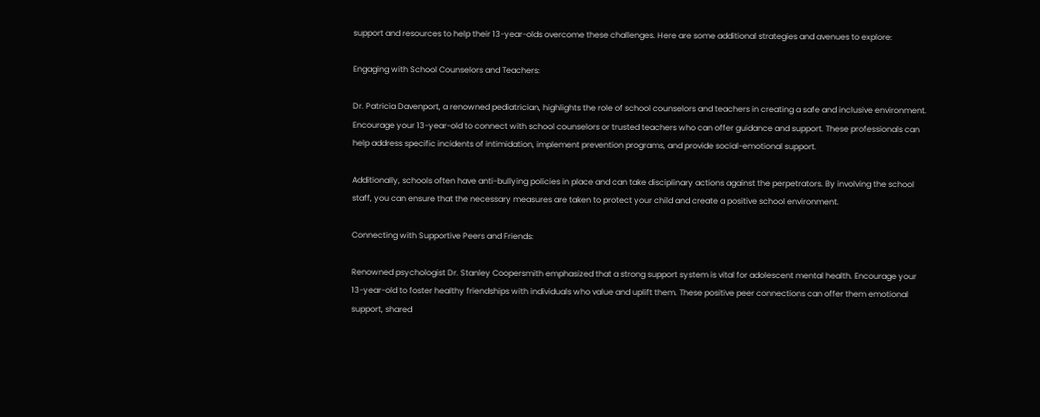support and resources to help their 13-year-olds overcome these challenges. Here are some additional strategies and avenues to explore:

Engaging with School Counselors and Teachers:

Dr. Patricia Davenport, a renowned pediatrician, highlights the role of school counselors and teachers in creating a safe and inclusive environment. Encourage your 13-year-old to connect with school counselors or trusted teachers who can offer guidance and support. These professionals can help address specific incidents of intimidation, implement prevention programs, and provide social-emotional support.

Additionally, schools often have anti-bullying policies in place and can take disciplinary actions against the perpetrators. By involving the school staff, you can ensure that the necessary measures are taken to protect your child and create a positive school environment.

Connecting with Supportive Peers and Friends:

Renowned psychologist Dr. Stanley Coopersmith emphasized that a strong support system is vital for adolescent mental health. Encourage your 13-year-old to foster healthy friendships with individuals who value and uplift them. These positive peer connections can offer them emotional support, shared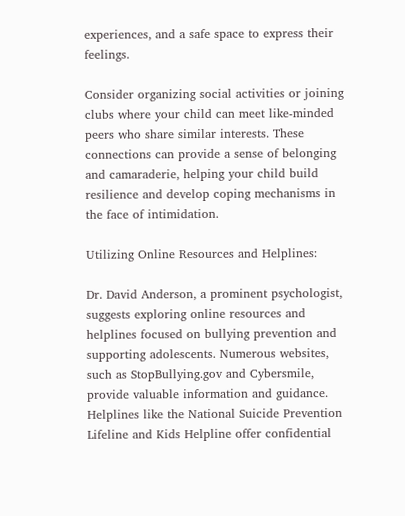experiences, and a safe space to express their feelings.

Consider organizing social activities or joining clubs where your child can meet like-minded peers who share similar interests. These connections can provide a sense of belonging and camaraderie, helping your child build resilience and develop coping mechanisms in the face of intimidation.

Utilizing Online Resources and Helplines:

Dr. David Anderson, a prominent psychologist, suggests exploring online resources and helplines focused on bullying prevention and supporting adolescents. Numerous websites, such as StopBullying.gov and Cybersmile, provide valuable information and guidance. Helplines like the National Suicide Prevention Lifeline and Kids Helpline offer confidential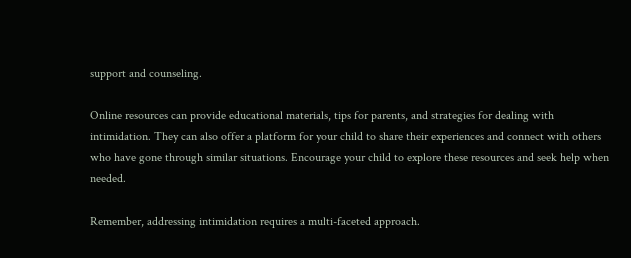support and counseling.

Online resources can provide educational materials, tips for parents, and strategies for dealing with intimidation. They can also offer a platform for your child to share their experiences and connect with others who have gone through similar situations. Encourage your child to explore these resources and seek help when needed.

Remember, addressing intimidation requires a multi-faceted approach.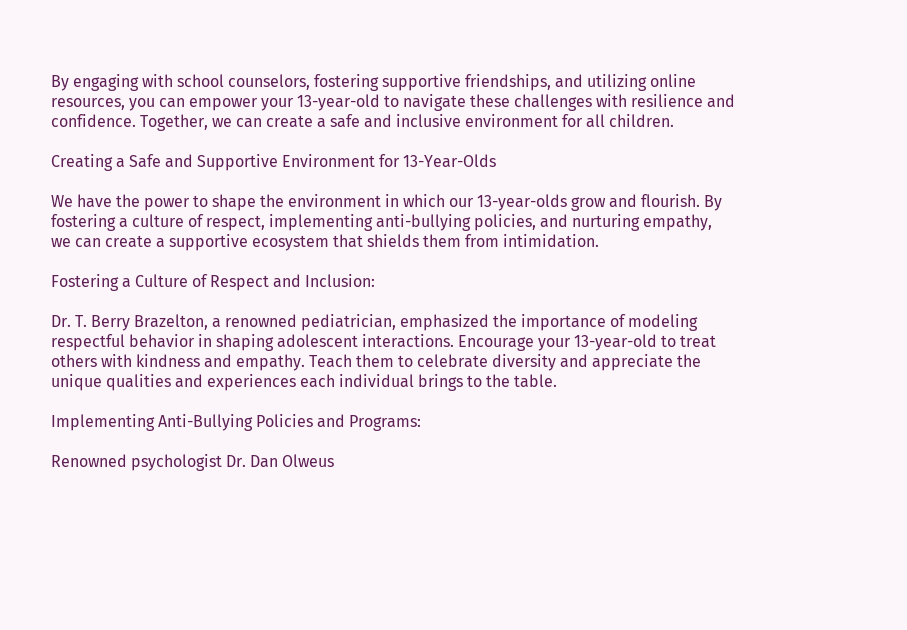By engaging with school counselors, fostering supportive friendships, and utilizing online resources, you can empower your 13-year-old to navigate these challenges with resilience and confidence. Together, we can create a safe and inclusive environment for all children.

Creating a Safe and Supportive Environment for 13-Year-Olds

We have the power to shape the environment in which our 13-year-olds grow and flourish. By fostering a culture of respect, implementing anti-bullying policies, and nurturing empathy, we can create a supportive ecosystem that shields them from intimidation.

Fostering a Culture of Respect and Inclusion:

Dr. T. Berry Brazelton, a renowned pediatrician, emphasized the importance of modeling respectful behavior in shaping adolescent interactions. Encourage your 13-year-old to treat others with kindness and empathy. Teach them to celebrate diversity and appreciate the unique qualities and experiences each individual brings to the table.

Implementing Anti-Bullying Policies and Programs:

Renowned psychologist Dr. Dan Olweus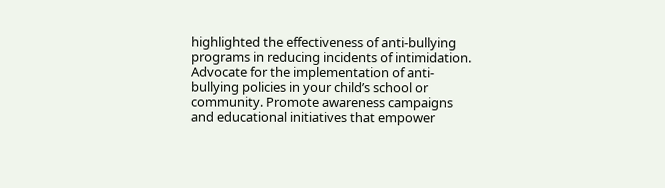highlighted the effectiveness of anti-bullying programs in reducing incidents of intimidation. Advocate for the implementation of anti-bullying policies in your child’s school or community. Promote awareness campaigns and educational initiatives that empower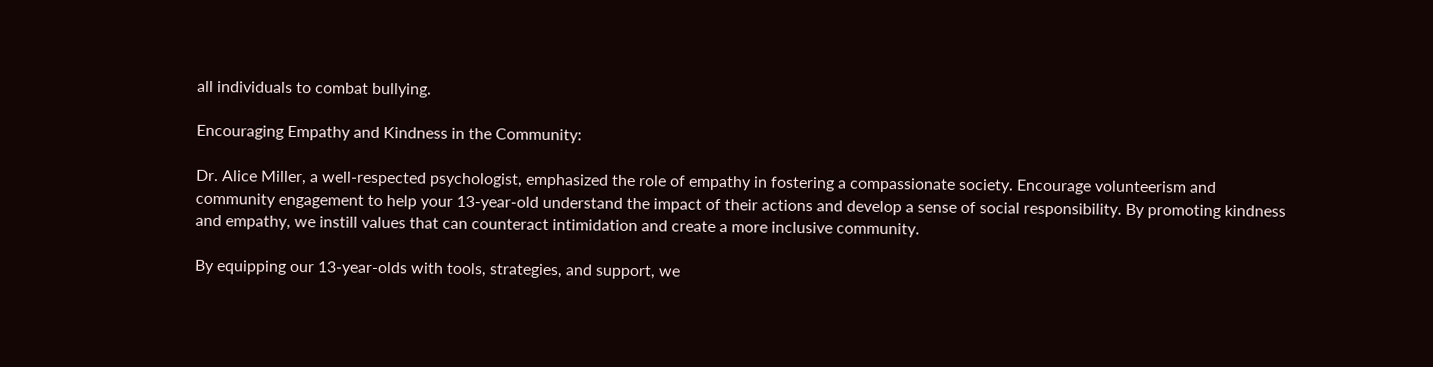all individuals to combat bullying.

Encouraging Empathy and Kindness in the Community:

Dr. Alice Miller, a well-respected psychologist, emphasized the role of empathy in fostering a compassionate society. Encourage volunteerism and community engagement to help your 13-year-old understand the impact of their actions and develop a sense of social responsibility. By promoting kindness and empathy, we instill values that can counteract intimidation and create a more inclusive community.

By equipping our 13-year-olds with tools, strategies, and support, we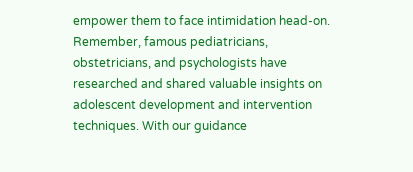empower them to face intimidation head-on. Remember, famous pediatricians, obstetricians, and psychologists have researched and shared valuable insights on adolescent development and intervention techniques. With our guidance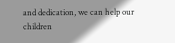and dedication, we can help our children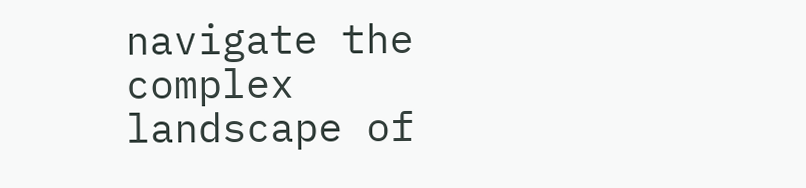navigate the complex landscape of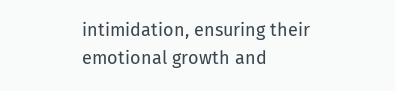intimidation, ensuring their emotional growth and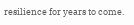resilience for years to come.